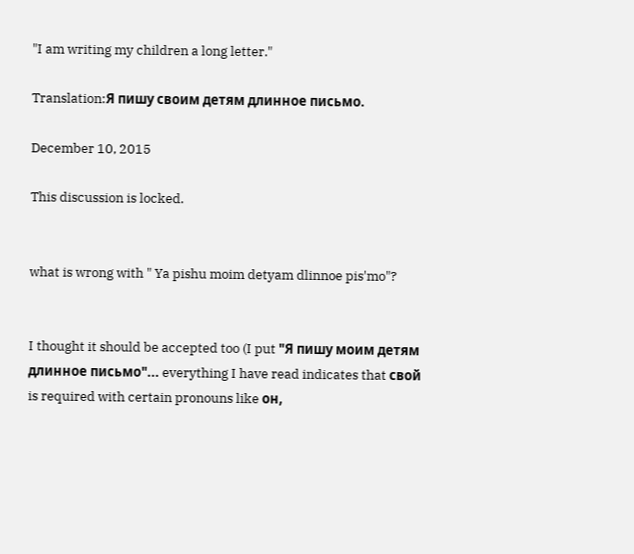"I am writing my children a long letter."

Translation:Я пишу своим детям длинное письмо.

December 10, 2015

This discussion is locked.


what is wrong with " Ya pishu moim detyam dlinnoe pis'mo"?


I thought it should be accepted too (I put "Я пишу моим детям длинное письмо"... everything I have read indicates that свой is required with certain pronouns like он,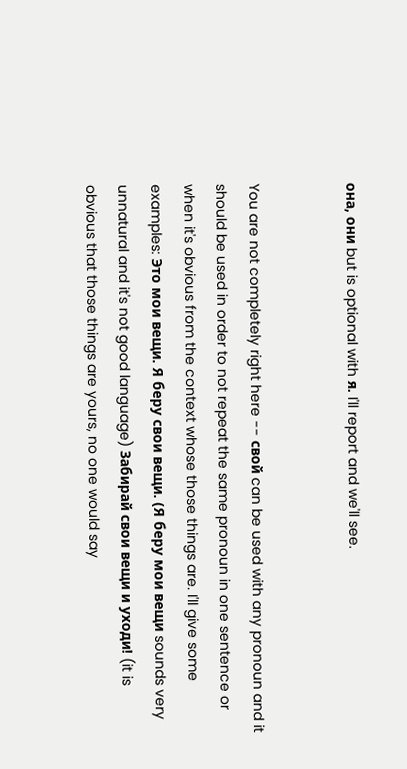она, они but is optional with я. I'll report and we'll see.


You are not completely right here -- свой can be used with any pronoun and it should be used in order to not repeat the same pronoun in one sentence or when it's obvious from the context whose those things are. I'll give some examples: Это мои вещи. Я беру свои вещи. (Я беру мои вещи sounds very unnatural and it's not good language) Забирай свои вещи и уходи! (it is obvious that those things are yours, no one would say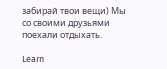забирай твои вещи) Мы со своими друзьями поехали отдыхать.

Learn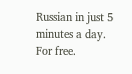Russian in just 5 minutes a day. For free.